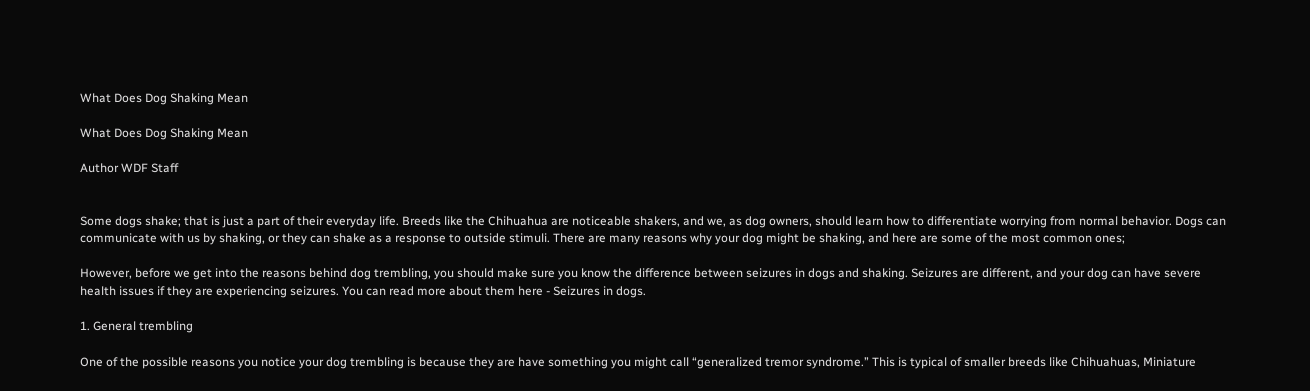What Does Dog Shaking Mean

What Does Dog Shaking Mean

Author WDF Staff


Some dogs shake; that is just a part of their everyday life. Breeds like the Chihuahua are noticeable shakers, and we, as dog owners, should learn how to differentiate worrying from normal behavior. Dogs can communicate with us by shaking, or they can shake as a response to outside stimuli. There are many reasons why your dog might be shaking, and here are some of the most common ones;

However, before we get into the reasons behind dog trembling, you should make sure you know the difference between seizures in dogs and shaking. Seizures are different, and your dog can have severe health issues if they are experiencing seizures. You can read more about them here - Seizures in dogs.

1. General trembling

One of the possible reasons you notice your dog trembling is because they are have something you might call “generalized tremor syndrome.” This is typical of smaller breeds like Chihuahuas, Miniature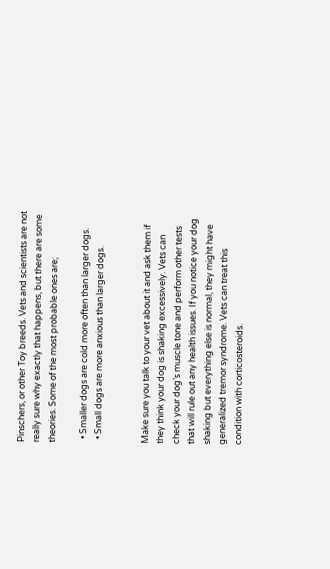Pinschers, or other Toy breeds. Vets and scientists are not really sure why exactly that happens, but there are some theories. Some of the most probable ones are;

  • Smaller dogs are cold more often than larger dogs.
  • Small dogs are more anxious than larger dogs.


Make sure you talk to your vet about it and ask them if they think your dog is shaking excessively. Vets can check your dog’s muscle tone and perform other tests that will rule out any health issues. If you notice your dog shaking but everything else is normal, they might have generalized tremor syndrome. Vets can treat this condition with corticosteroids.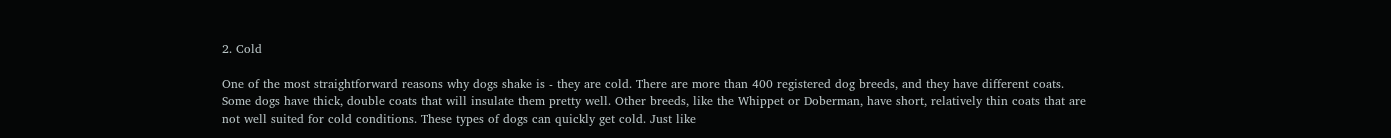2. Cold

One of the most straightforward reasons why dogs shake is - they are cold. There are more than 400 registered dog breeds, and they have different coats. Some dogs have thick, double coats that will insulate them pretty well. Other breeds, like the Whippet or Doberman, have short, relatively thin coats that are not well suited for cold conditions. These types of dogs can quickly get cold. Just like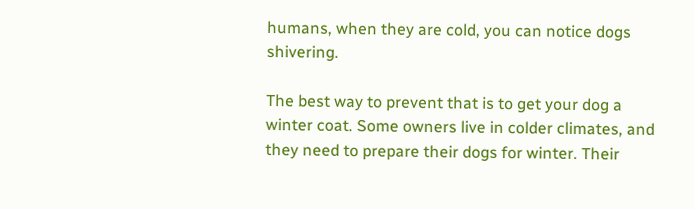humans, when they are cold, you can notice dogs shivering.

The best way to prevent that is to get your dog a winter coat. Some owners live in colder climates, and they need to prepare their dogs for winter. Their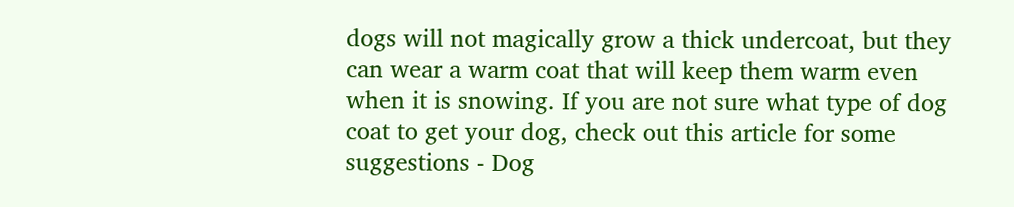dogs will not magically grow a thick undercoat, but they can wear a warm coat that will keep them warm even when it is snowing. If you are not sure what type of dog coat to get your dog, check out this article for some suggestions - Dog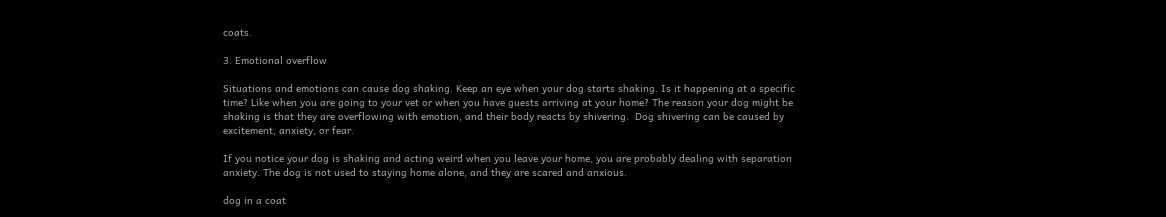coats.

3. Emotional overflow

Situations and emotions can cause dog shaking. Keep an eye when your dog starts shaking. Is it happening at a specific time? Like when you are going to your vet or when you have guests arriving at your home? The reason your dog might be shaking is that they are overflowing with emotion, and their body reacts by shivering.  Dog shivering can be caused by excitement, anxiety, or fear.

If you notice your dog is shaking and acting weird when you leave your home, you are probably dealing with separation anxiety. The dog is not used to staying home alone, and they are scared and anxious.

dog in a coat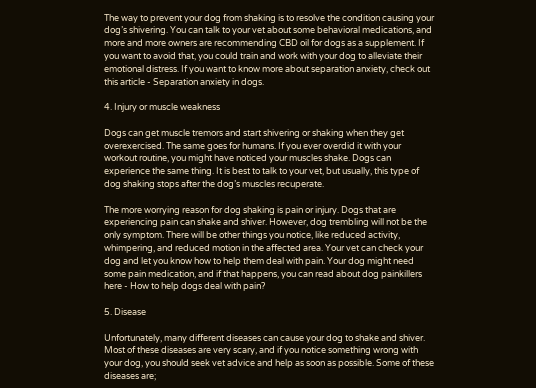The way to prevent your dog from shaking is to resolve the condition causing your dog’s shivering. You can talk to your vet about some behavioral medications, and more and more owners are recommending CBD oil for dogs as a supplement. If you want to avoid that, you could train and work with your dog to alleviate their emotional distress. If you want to know more about separation anxiety, check out this article - Separation anxiety in dogs.

4. Injury or muscle weakness

Dogs can get muscle tremors and start shivering or shaking when they get overexercised. The same goes for humans. If you ever overdid it with your workout routine, you might have noticed your muscles shake. Dogs can experience the same thing. It is best to talk to your vet, but usually, this type of dog shaking stops after the dog’s muscles recuperate.

The more worrying reason for dog shaking is pain or injury. Dogs that are experiencing pain can shake and shiver. However, dog trembling will not be the only symptom. There will be other things you notice, like reduced activity, whimpering, and reduced motion in the affected area. Your vet can check your dog and let you know how to help them deal with pain. Your dog might need some pain medication, and if that happens, you can read about dog painkillers here - How to help dogs deal with pain?

5. Disease

Unfortunately, many different diseases can cause your dog to shake and shiver. Most of these diseases are very scary, and if you notice something wrong with your dog, you should seek vet advice and help as soon as possible. Some of these diseases are;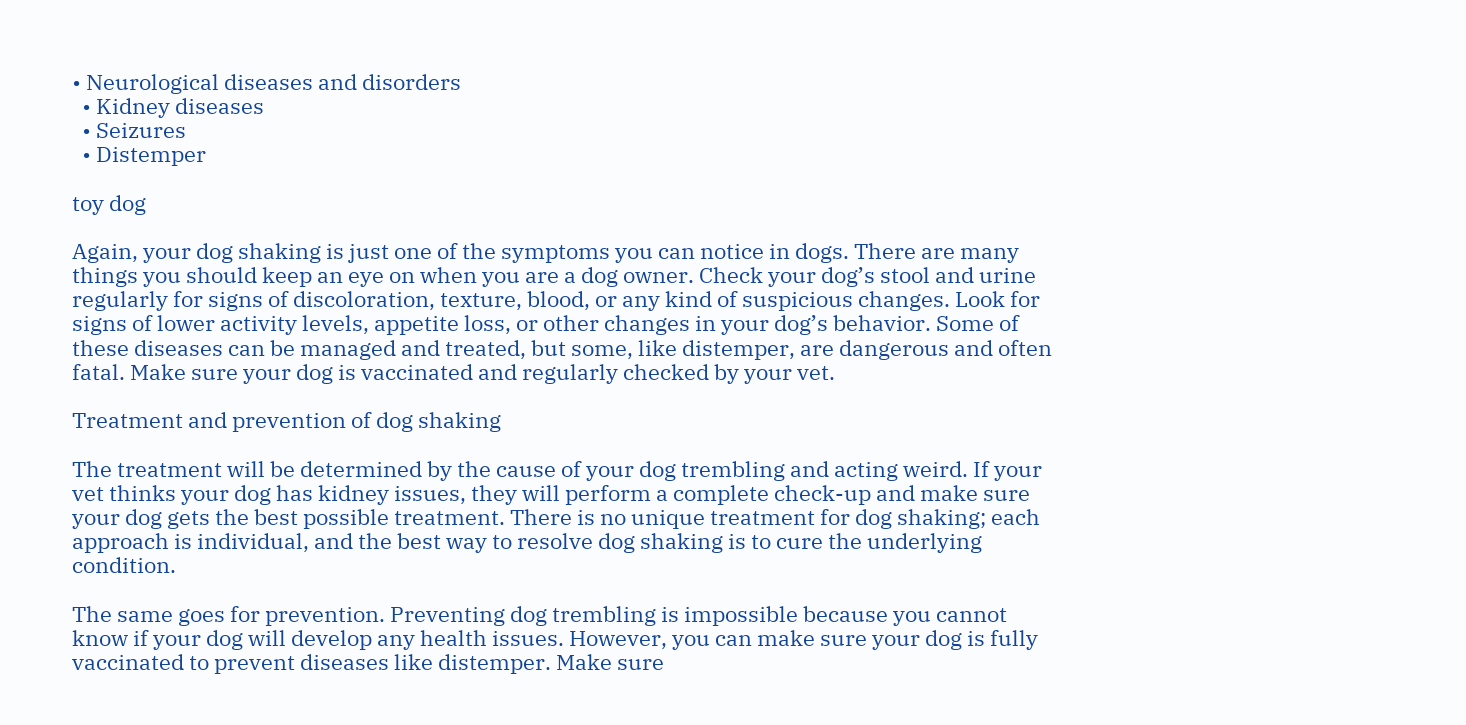• Neurological diseases and disorders
  • Kidney diseases
  • Seizures
  • Distemper

toy dog

Again, your dog shaking is just one of the symptoms you can notice in dogs. There are many things you should keep an eye on when you are a dog owner. Check your dog’s stool and urine regularly for signs of discoloration, texture, blood, or any kind of suspicious changes. Look for signs of lower activity levels, appetite loss, or other changes in your dog’s behavior. Some of these diseases can be managed and treated, but some, like distemper, are dangerous and often fatal. Make sure your dog is vaccinated and regularly checked by your vet.

Treatment and prevention of dog shaking

The treatment will be determined by the cause of your dog trembling and acting weird. If your vet thinks your dog has kidney issues, they will perform a complete check-up and make sure your dog gets the best possible treatment. There is no unique treatment for dog shaking; each approach is individual, and the best way to resolve dog shaking is to cure the underlying condition.

The same goes for prevention. Preventing dog trembling is impossible because you cannot know if your dog will develop any health issues. However, you can make sure your dog is fully vaccinated to prevent diseases like distemper. Make sure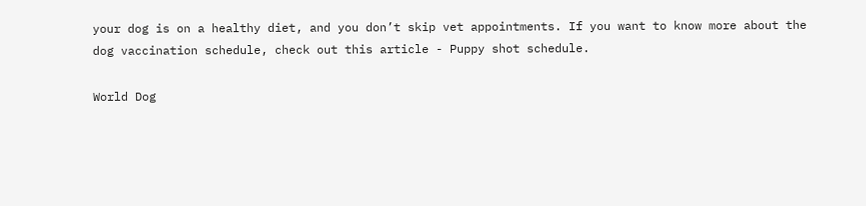your dog is on a healthy diet, and you don’t skip vet appointments. If you want to know more about the dog vaccination schedule, check out this article - Puppy shot schedule.

World Dog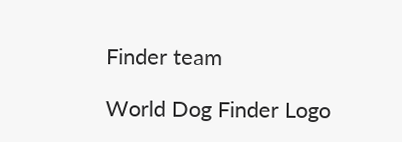Finder team

World Dog Finder Logo